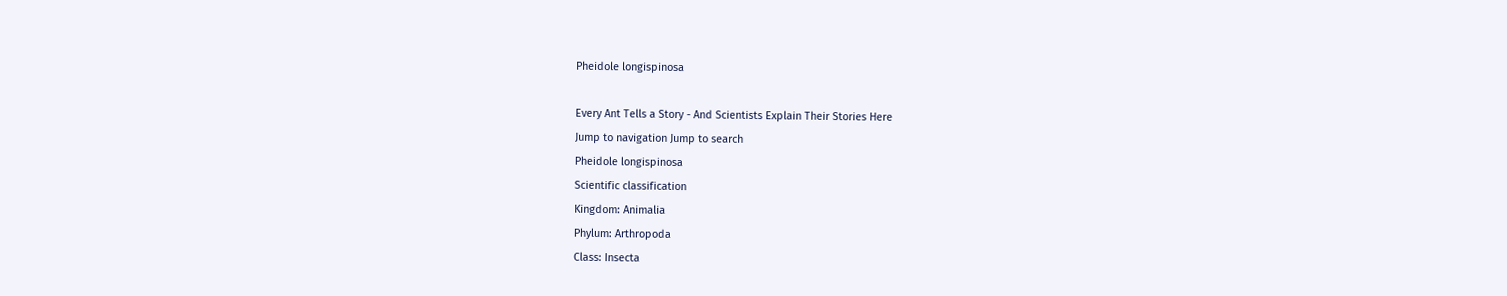Pheidole longispinosa

Every Ant Tells a Story - And Scientists Explain Their Stories Here
Jump to navigation Jump to search
Pheidole longispinosa
Scientific classification
Kingdom: Animalia
Phylum: Arthropoda
Class: Insecta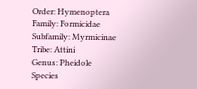Order: Hymenoptera
Family: Formicidae
Subfamily: Myrmicinae
Tribe: Attini
Genus: Pheidole
Species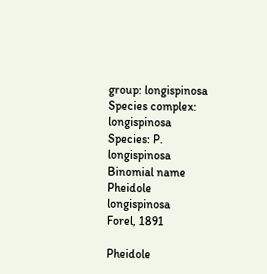group: longispinosa
Species complex: longispinosa
Species: P. longispinosa
Binomial name
Pheidole longispinosa
Forel, 1891

Pheidole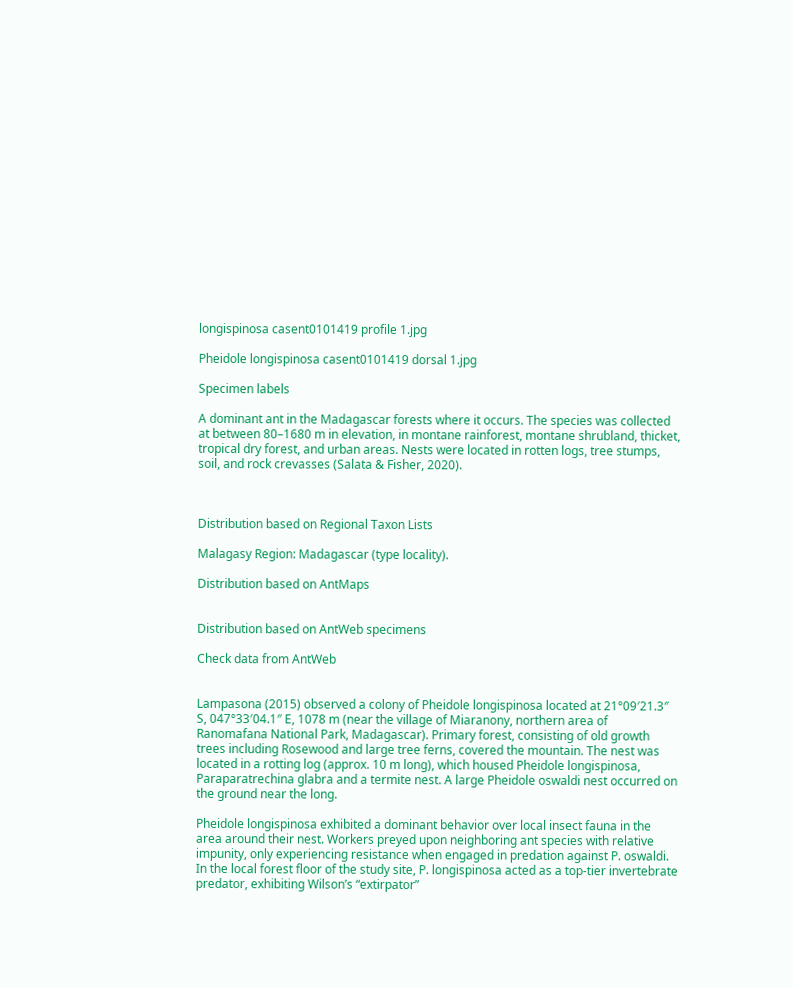longispinosa casent0101419 profile 1.jpg

Pheidole longispinosa casent0101419 dorsal 1.jpg

Specimen labels

A dominant ant in the Madagascar forests where it occurs. The species was collected at between 80–1680 m in elevation, in montane rainforest, montane shrubland, thicket, tropical dry forest, and urban areas. Nests were located in rotten logs, tree stumps, soil, and rock crevasses (Salata & Fisher, 2020).



Distribution based on Regional Taxon Lists

Malagasy Region: Madagascar (type locality).

Distribution based on AntMaps


Distribution based on AntWeb specimens

Check data from AntWeb


Lampasona (2015) observed a colony of Pheidole longispinosa located at 21°09′21.3″ S, 047°33′04.1″ E, 1078 m (near the village of Miaranony, northern area of Ranomafana National Park, Madagascar). Primary forest, consisting of old growth trees including Rosewood and large tree ferns, covered the mountain. The nest was located in a rotting log (approx. 10 m long), which housed Pheidole longispinosa, Paraparatrechina glabra and a termite nest. A large Pheidole oswaldi nest occurred on the ground near the long.

Pheidole longispinosa exhibited a dominant behavior over local insect fauna in the area around their nest. Workers preyed upon neighboring ant species with relative impunity, only experiencing resistance when engaged in predation against P. oswaldi. In the local forest floor of the study site, P. longispinosa acted as a top-tier invertebrate predator, exhibiting Wilson’s “extirpator”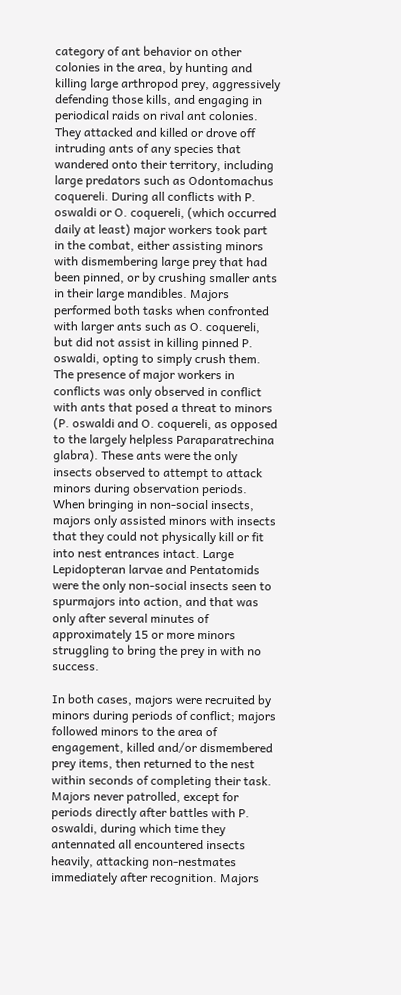category of ant behavior on other colonies in the area, by hunting and killing large arthropod prey, aggressively defending those kills, and engaging in periodical raids on rival ant colonies. They attacked and killed or drove off intruding ants of any species that wandered onto their territory, including large predators such as Odontomachus coquereli. During all conflicts with P. oswaldi or O. coquereli, (which occurred daily at least) major workers took part in the combat, either assisting minors with dismembering large prey that had been pinned, or by crushing smaller ants in their large mandibles. Majors performed both tasks when confronted with larger ants such as O. coquereli, but did not assist in killing pinned P. oswaldi, opting to simply crush them. The presence of major workers in conflicts was only observed in conflict with ants that posed a threat to minors (P. oswaldi and O. coquereli, as opposed to the largely helpless Paraparatrechina glabra). These ants were the only insects observed to attempt to attack minors during observation periods. When bringing in non-social insects, majors only assisted minors with insects that they could not physically kill or fit into nest entrances intact. Large Lepidopteran larvae and Pentatomids were the only non-social insects seen to spurmajors into action, and that was only after several minutes of approximately 15 or more minors struggling to bring the prey in with no success.

In both cases, majors were recruited by minors during periods of conflict; majors followed minors to the area of engagement, killed and/or dismembered prey items, then returned to the nest within seconds of completing their task. Majors never patrolled, except for periods directly after battles with P. oswaldi, during which time they antennated all encountered insects heavily, attacking non-nestmates immediately after recognition. Majors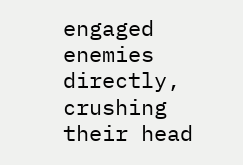engaged enemies directly, crushing their head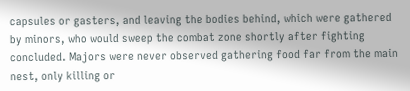capsules or gasters, and leaving the bodies behind, which were gathered by minors, who would sweep the combat zone shortly after fighting concluded. Majors were never observed gathering food far from the main nest, only killing or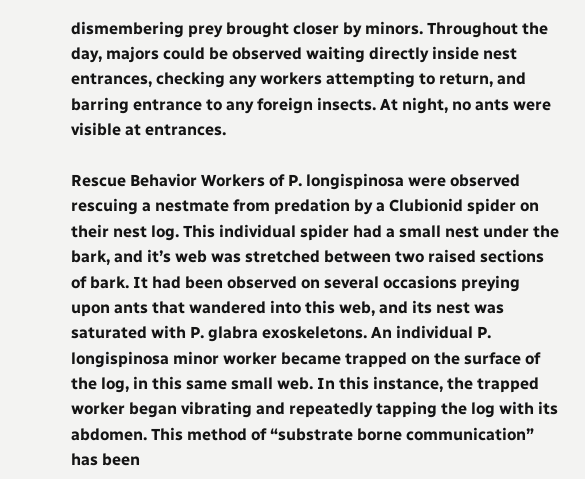dismembering prey brought closer by minors. Throughout the day, majors could be observed waiting directly inside nest entrances, checking any workers attempting to return, and barring entrance to any foreign insects. At night, no ants were visible at entrances.

Rescue Behavior Workers of P. longispinosa were observed rescuing a nestmate from predation by a Clubionid spider on their nest log. This individual spider had a small nest under the bark, and it’s web was stretched between two raised sections of bark. It had been observed on several occasions preying upon ants that wandered into this web, and its nest was saturated with P. glabra exoskeletons. An individual P. longispinosa minor worker became trapped on the surface of the log, in this same small web. In this instance, the trapped worker began vibrating and repeatedly tapping the log with its abdomen. This method of “substrate borne communication” has been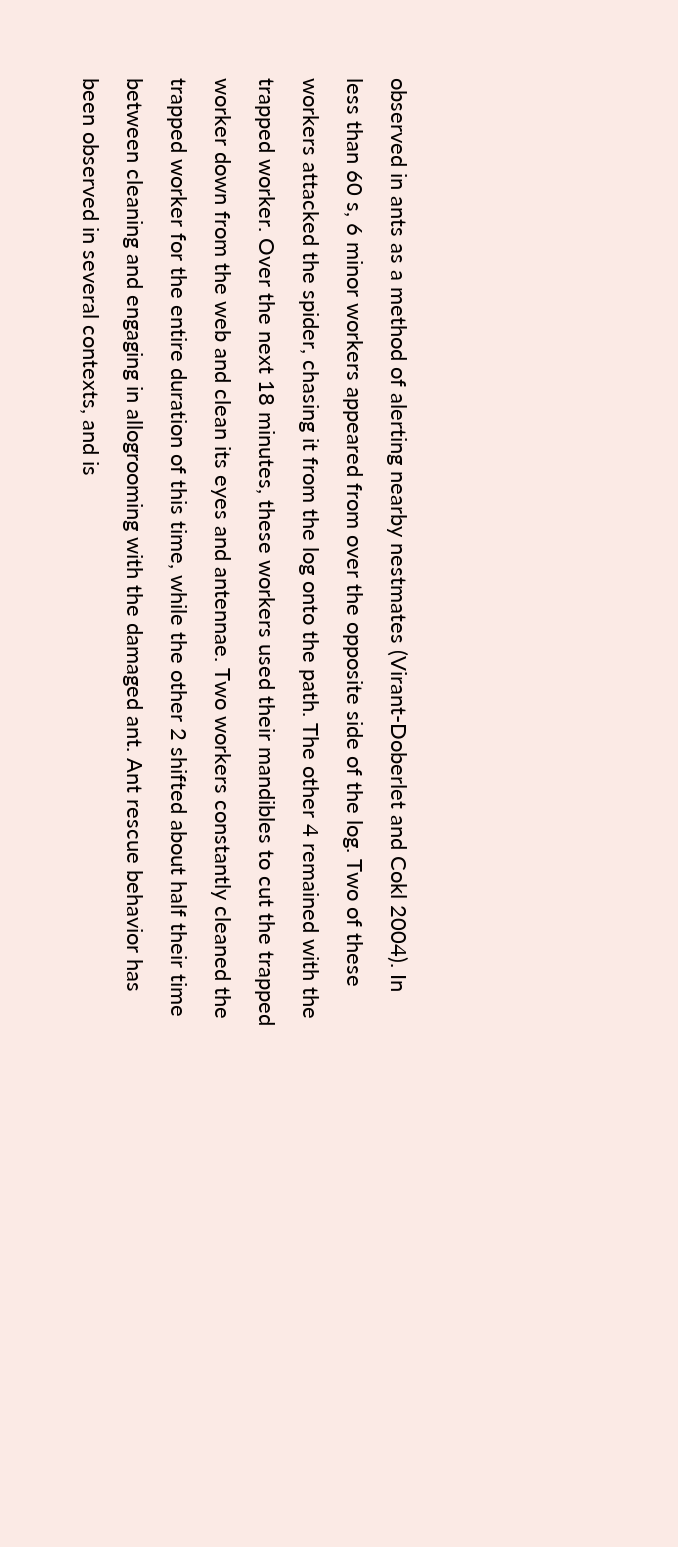observed in ants as a method of alerting nearby nestmates (Virant-Doberlet and Cokl 2004). In less than 60 s, 6 minor workers appeared from over the opposite side of the log. Two of these workers attacked the spider, chasing it from the log onto the path. The other 4 remained with the trapped worker. Over the next 18 minutes, these workers used their mandibles to cut the trapped worker down from the web and clean its eyes and antennae. Two workers constantly cleaned the trapped worker for the entire duration of this time, while the other 2 shifted about half their time between cleaning and engaging in allogrooming with the damaged ant. Ant rescue behavior has been observed in several contexts, and is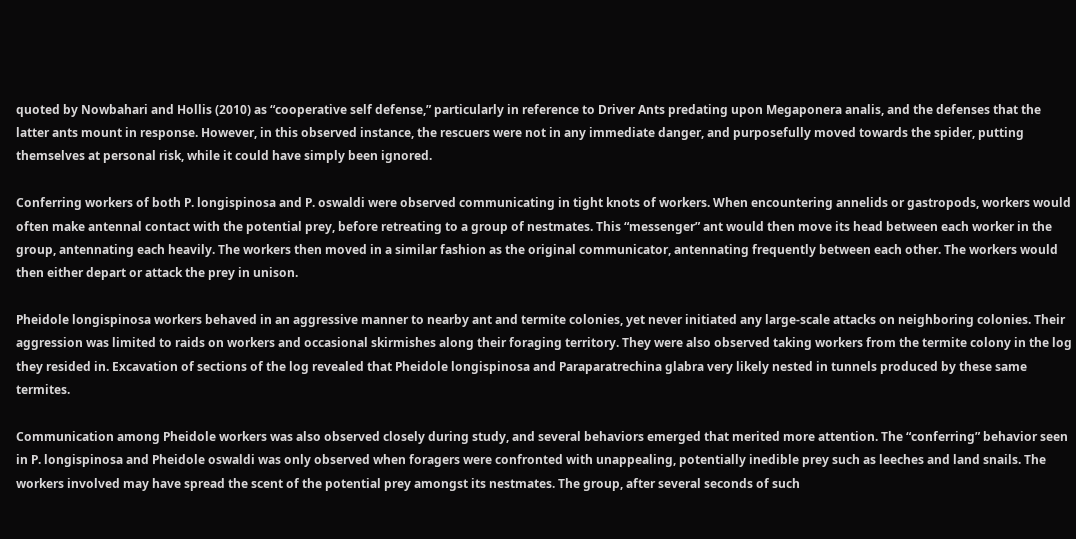quoted by Nowbahari and Hollis (2010) as “cooperative self defense,” particularly in reference to Driver Ants predating upon Megaponera analis, and the defenses that the latter ants mount in response. However, in this observed instance, the rescuers were not in any immediate danger, and purposefully moved towards the spider, putting themselves at personal risk, while it could have simply been ignored.

Conferring workers of both P. longispinosa and P. oswaldi were observed communicating in tight knots of workers. When encountering annelids or gastropods, workers would often make antennal contact with the potential prey, before retreating to a group of nestmates. This “messenger” ant would then move its head between each worker in the group, antennating each heavily. The workers then moved in a similar fashion as the original communicator, antennating frequently between each other. The workers would then either depart or attack the prey in unison.

Pheidole longispinosa workers behaved in an aggressive manner to nearby ant and termite colonies, yet never initiated any large-scale attacks on neighboring colonies. Their aggression was limited to raids on workers and occasional skirmishes along their foraging territory. They were also observed taking workers from the termite colony in the log they resided in. Excavation of sections of the log revealed that Pheidole longispinosa and Paraparatrechina glabra very likely nested in tunnels produced by these same termites.

Communication among Pheidole workers was also observed closely during study, and several behaviors emerged that merited more attention. The “conferring” behavior seen in P. longispinosa and Pheidole oswaldi was only observed when foragers were confronted with unappealing, potentially inedible prey such as leeches and land snails. The workers involved may have spread the scent of the potential prey amongst its nestmates. The group, after several seconds of such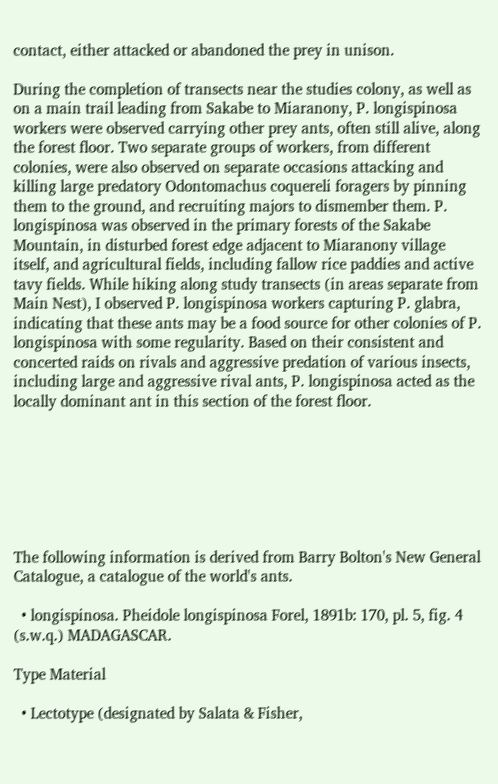contact, either attacked or abandoned the prey in unison.

During the completion of transects near the studies colony, as well as on a main trail leading from Sakabe to Miaranony, P. longispinosa workers were observed carrying other prey ants, often still alive, along the forest floor. Two separate groups of workers, from different colonies, were also observed on separate occasions attacking and killing large predatory Odontomachus coquereli foragers by pinning them to the ground, and recruiting majors to dismember them. P. longispinosa was observed in the primary forests of the Sakabe Mountain, in disturbed forest edge adjacent to Miaranony village itself, and agricultural fields, including fallow rice paddies and active tavy fields. While hiking along study transects (in areas separate from Main Nest), I observed P. longispinosa workers capturing P. glabra, indicating that these ants may be a food source for other colonies of P. longispinosa with some regularity. Based on their consistent and concerted raids on rivals and aggressive predation of various insects, including large and aggressive rival ants, P. longispinosa acted as the locally dominant ant in this section of the forest floor.







The following information is derived from Barry Bolton's New General Catalogue, a catalogue of the world's ants.

  • longispinosa. Pheidole longispinosa Forel, 1891b: 170, pl. 5, fig. 4 (s.w.q.) MADAGASCAR.

Type Material

  • Lectotype (designated by Salata & Fisher,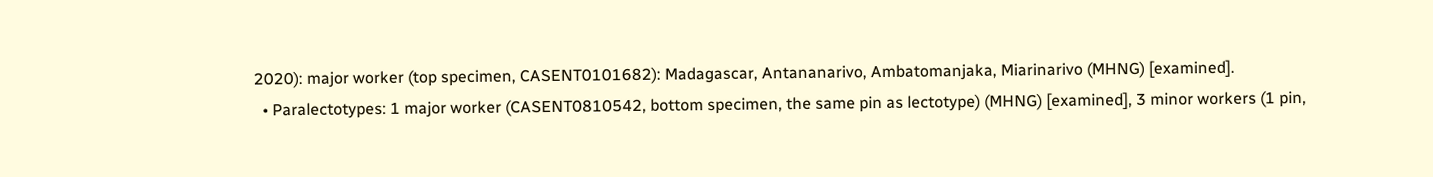2020): major worker (top specimen, CASENT0101682): Madagascar, Antananarivo, Ambatomanjaka, Miarinarivo (MHNG) [examined].
  • Paralectotypes: 1 major worker (CASENT0810542, bottom specimen, the same pin as lectotype) (MHNG) [examined], 3 minor workers (1 pin,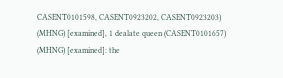CASENT0101598, CASENT0923202, CASENT0923203) (MHNG) [examined], 1 dealate queen (CASENT0101657) (MHNG) [examined]: the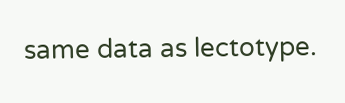same data as lectotype.